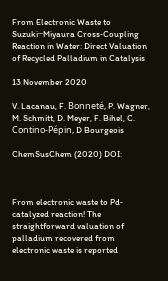From Electronic Waste to Suzuki−Miyaura Cross‐Coupling Reaction in Water: Direct Valuation of Recycled Palladium in Catalysis

13 November 2020

V. Lacanau, F. Bonneté, P. Wagner, M. Schmitt, D. Meyer, F. Bihel, C. Contino‐Pépin, D Bourgeois

ChemSusChem (2020) DOI:



From electronic waste to Pd‐catalyzed reaction! The straightforward valuation of palladium recovered from electronic waste is reported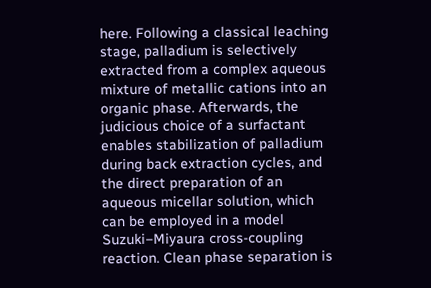here. Following a classical leaching stage, palladium is selectively extracted from a complex aqueous mixture of metallic cations into an organic phase. Afterwards, the judicious choice of a surfactant enables stabilization of palladium during back extraction cycles, and the direct preparation of an aqueous micellar solution, which can be employed in a model Suzuki−Miyaura cross‐coupling reaction. Clean phase separation is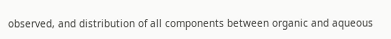observed, and distribution of all components between organic and aqueous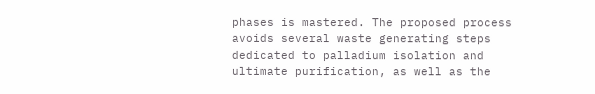phases is mastered. The proposed process avoids several waste generating steps dedicated to palladium isolation and ultimate purification, as well as the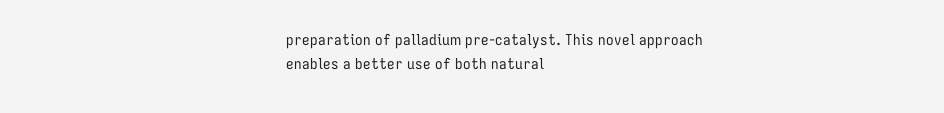preparation of palladium pre‐catalyst. This novel approach enables a better use of both natural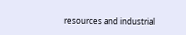resources and industrial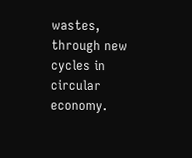wastes, through new cycles in circular economy.